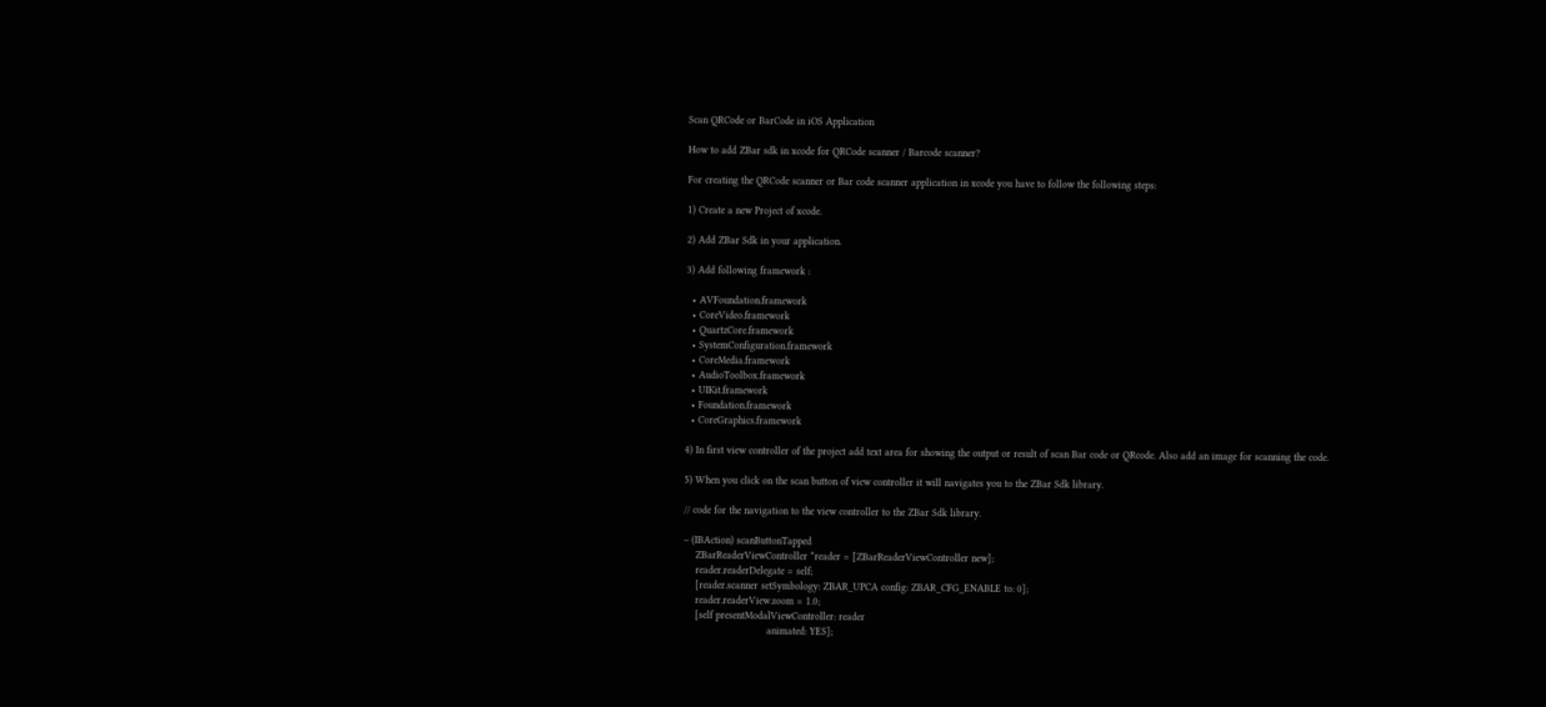Scan QRCode or BarCode in iOS Application

How to add ZBar sdk in xcode for QRCode scanner / Barcode scanner?

For creating the QRCode scanner or Bar code scanner application in xcode you have to follow the following steps:

1) Create a new Project of xcode.

2) Add ZBar Sdk in your application.

3) Add following framework :

  • AVFoundation.framework
  • CoreVideo.framework
  • QuartzCore.framework
  • SystemConfiguration.framework
  • CoreMedia.framework
  • AudioToolbox.framework
  • UIKit.framework
  • Foundation.framework
  • CoreGraphics.framework

4) In first view controller of the project add text area for showing the output or result of scan Bar code or QRcode. Also add an image for scanning the code.

5) When you click on the scan button of view controller it will navigates you to the ZBar Sdk library.

// code for the navigation to the view controller to the ZBar Sdk library.

– (IBAction) scanButtonTapped
    ZBarReaderViewController *reader = [ZBarReaderViewController new];
    reader.readerDelegate = self;
    [reader.scanner setSymbology: ZBAR_UPCA config: ZBAR_CFG_ENABLE to: 0];
    reader.readerView.zoom = 1.0;
    [self presentModalViewController: reader
                            animated: YES];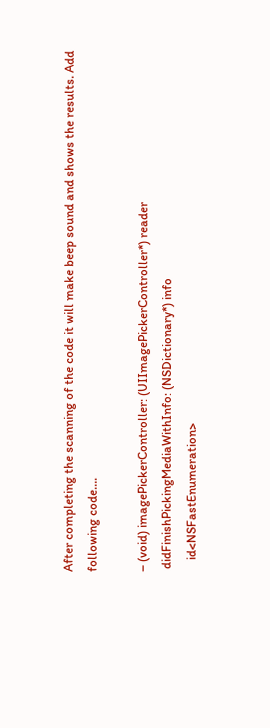After completing the scanning of the code it will make beep sound and shows the results. Add following code….

– (void) imagePickerController: (UIImagePickerController*) reader
 didFinishPickingMediaWithInfo: (NSDictionary*) info
    id<NSFastEnumeration>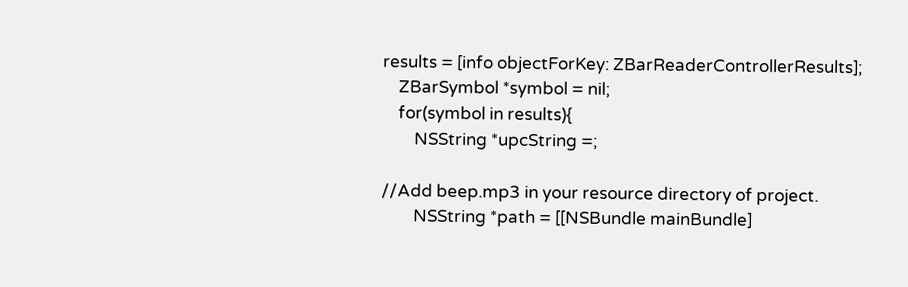results = [info objectForKey: ZBarReaderControllerResults];
    ZBarSymbol *symbol = nil;
    for(symbol in results){
        NSString *upcString =;

//Add beep.mp3 in your resource directory of project.
        NSString *path = [[NSBundle mainBundle]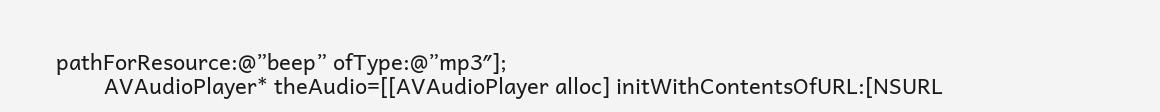pathForResource:@”beep” ofType:@”mp3″];
        AVAudioPlayer* theAudio=[[AVAudioPlayer alloc] initWithContentsOfURL:[NSURL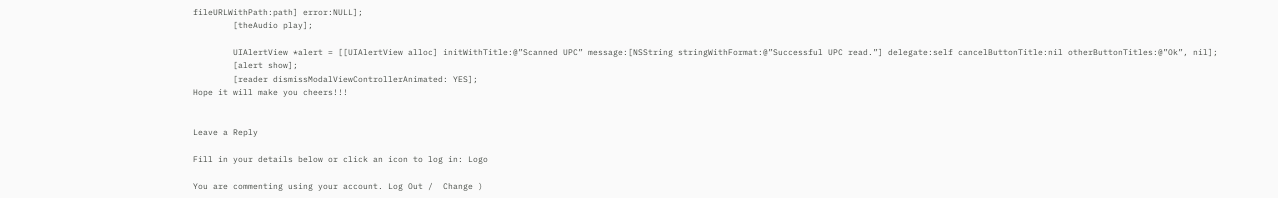fileURLWithPath:path] error:NULL];
        [theAudio play];

        UIAlertView *alert = [[UIAlertView alloc] initWithTitle:@”Scanned UPC” message:[NSString stringWithFormat:@”Successful UPC read.”] delegate:self cancelButtonTitle:nil otherButtonTitles:@”Ok”, nil];
        [alert show];
        [reader dismissModalViewControllerAnimated: YES];
Hope it will make you cheers!!!


Leave a Reply

Fill in your details below or click an icon to log in: Logo

You are commenting using your account. Log Out /  Change )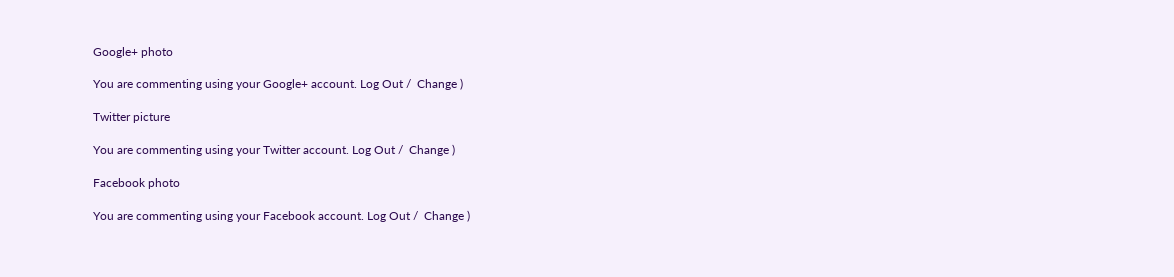Google+ photo

You are commenting using your Google+ account. Log Out /  Change )

Twitter picture

You are commenting using your Twitter account. Log Out /  Change )

Facebook photo

You are commenting using your Facebook account. Log Out /  Change )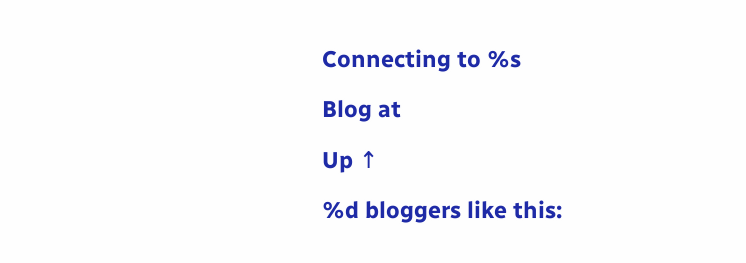Connecting to %s

Blog at

Up ↑

%d bloggers like this: